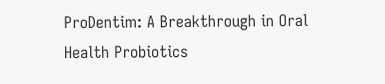ProDentim: A Breakthrough in Oral Health Probiotics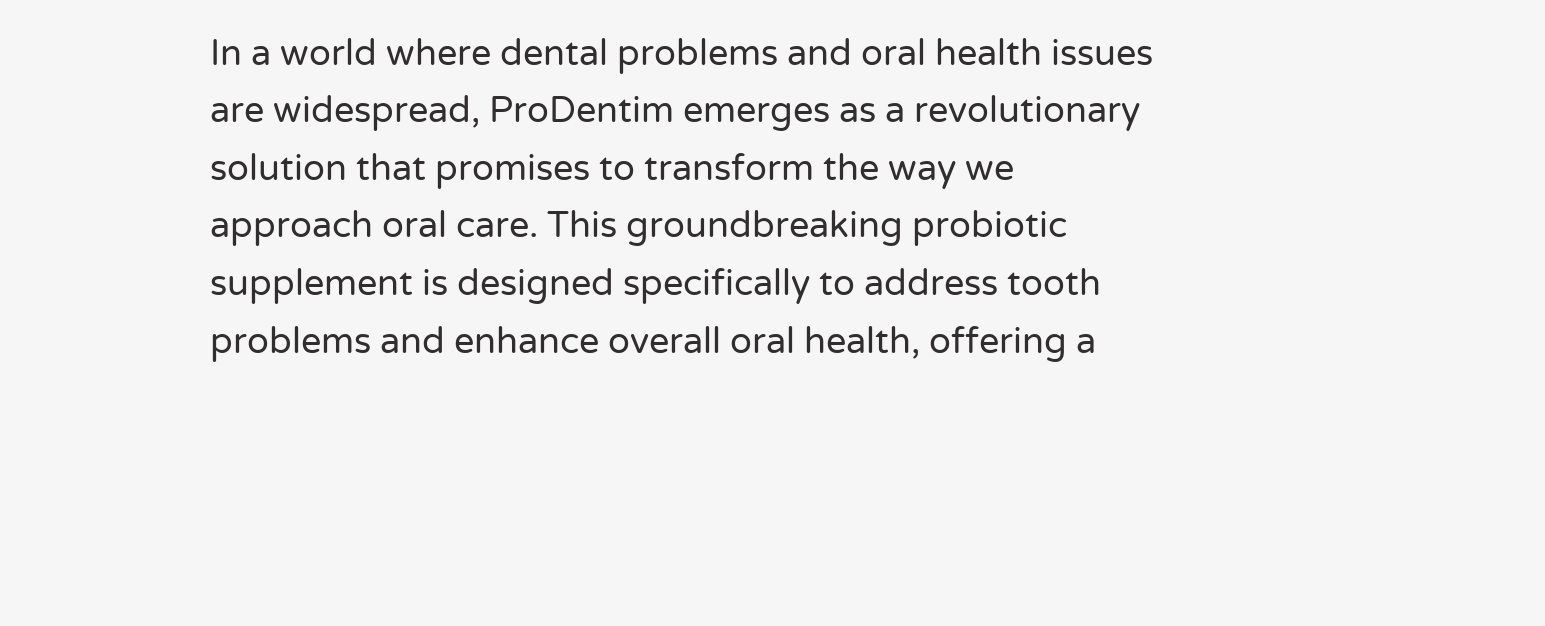In a world where dental problems and oral health issues are widespread, ProDentim emerges as a revolutionary solution that promises to transform the way we approach oral care. This groundbreaking probiotic supplement is designed specifically to address tooth problems and enhance overall oral health, offering a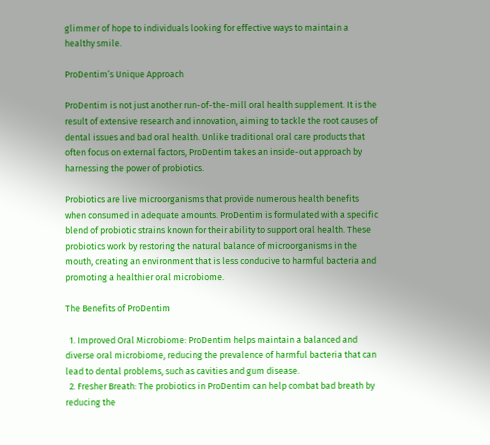glimmer of hope to individuals looking for effective ways to maintain a healthy smile.

ProDentim’s Unique Approach

ProDentim is not just another run-of-the-mill oral health supplement. It is the result of extensive research and innovation, aiming to tackle the root causes of dental issues and bad oral health. Unlike traditional oral care products that often focus on external factors, ProDentim takes an inside-out approach by harnessing the power of probiotics.

Probiotics are live microorganisms that provide numerous health benefits when consumed in adequate amounts. ProDentim is formulated with a specific blend of probiotic strains known for their ability to support oral health. These probiotics work by restoring the natural balance of microorganisms in the mouth, creating an environment that is less conducive to harmful bacteria and promoting a healthier oral microbiome.

The Benefits of ProDentim

  1. Improved Oral Microbiome: ProDentim helps maintain a balanced and diverse oral microbiome, reducing the prevalence of harmful bacteria that can lead to dental problems, such as cavities and gum disease.
  2. Fresher Breath: The probiotics in ProDentim can help combat bad breath by reducing the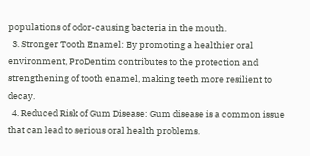populations of odor-causing bacteria in the mouth.
  3. Stronger Tooth Enamel: By promoting a healthier oral environment, ProDentim contributes to the protection and strengthening of tooth enamel, making teeth more resilient to decay.
  4. Reduced Risk of Gum Disease: Gum disease is a common issue that can lead to serious oral health problems.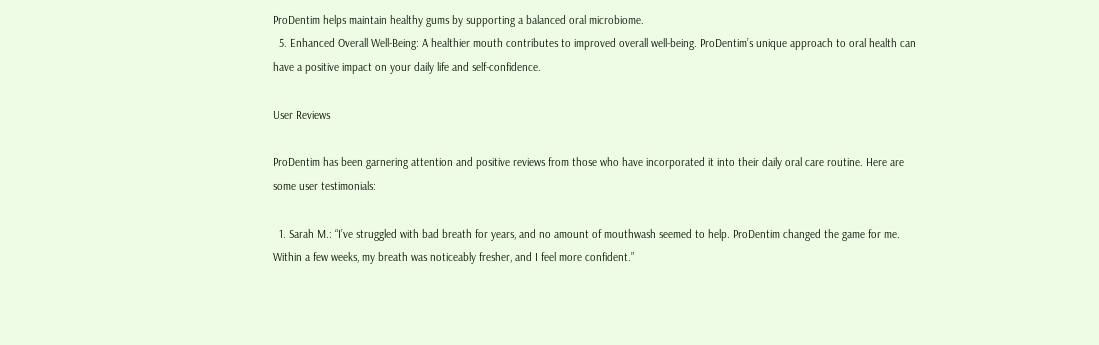ProDentim helps maintain healthy gums by supporting a balanced oral microbiome.
  5. Enhanced Overall Well-Being: A healthier mouth contributes to improved overall well-being. ProDentim’s unique approach to oral health can have a positive impact on your daily life and self-confidence.

User Reviews

ProDentim has been garnering attention and positive reviews from those who have incorporated it into their daily oral care routine. Here are some user testimonials:

  1. Sarah M.: “I’ve struggled with bad breath for years, and no amount of mouthwash seemed to help. ProDentim changed the game for me. Within a few weeks, my breath was noticeably fresher, and I feel more confident.”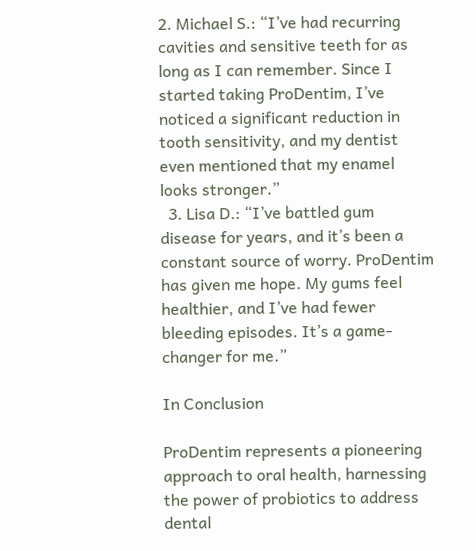2. Michael S.: “I’ve had recurring cavities and sensitive teeth for as long as I can remember. Since I started taking ProDentim, I’ve noticed a significant reduction in tooth sensitivity, and my dentist even mentioned that my enamel looks stronger.”
  3. Lisa D.: “I’ve battled gum disease for years, and it’s been a constant source of worry. ProDentim has given me hope. My gums feel healthier, and I’ve had fewer bleeding episodes. It’s a game-changer for me.”

In Conclusion

ProDentim represents a pioneering approach to oral health, harnessing the power of probiotics to address dental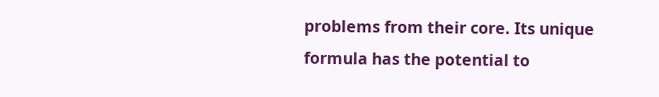problems from their core. Its unique formula has the potential to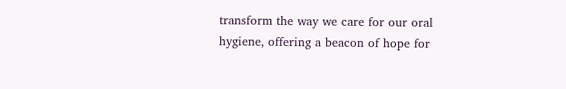transform the way we care for our oral hygiene, offering a beacon of hope for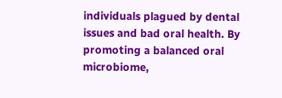individuals plagued by dental issues and bad oral health. By promoting a balanced oral microbiome,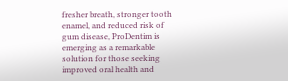fresher breath, stronger tooth enamel, and reduced risk of gum disease, ProDentim is emerging as a remarkable solution for those seeking improved oral health and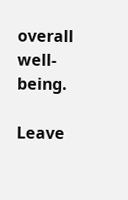overall well-being.

Leave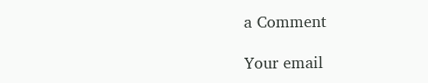a Comment

Your email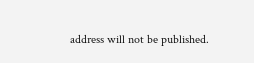address will not be published.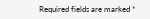Required fields are marked *